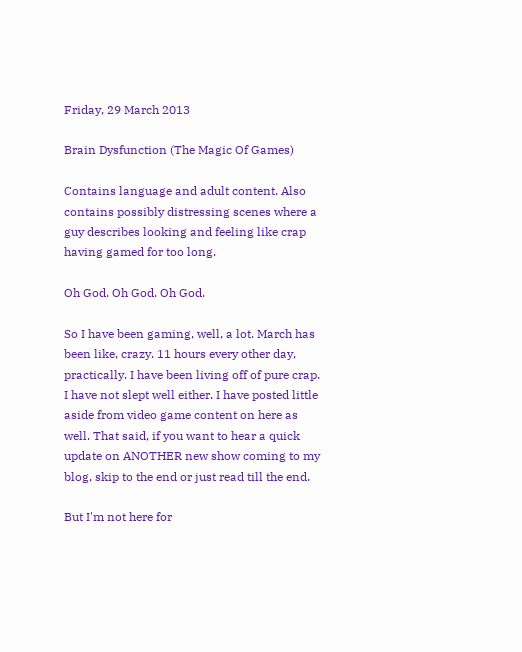Friday, 29 March 2013

Brain Dysfunction (The Magic Of Games)

Contains language and adult content. Also contains possibly distressing scenes where a guy describes looking and feeling like crap having gamed for too long.

Oh God. Oh God. Oh God.

So I have been gaming, well, a lot. March has been like, crazy. 11 hours every other day, practically. I have been living off of pure crap. I have not slept well either. I have posted little aside from video game content on here as well. That said, if you want to hear a quick update on ANOTHER new show coming to my blog, skip to the end or just read till the end.

But I'm not here for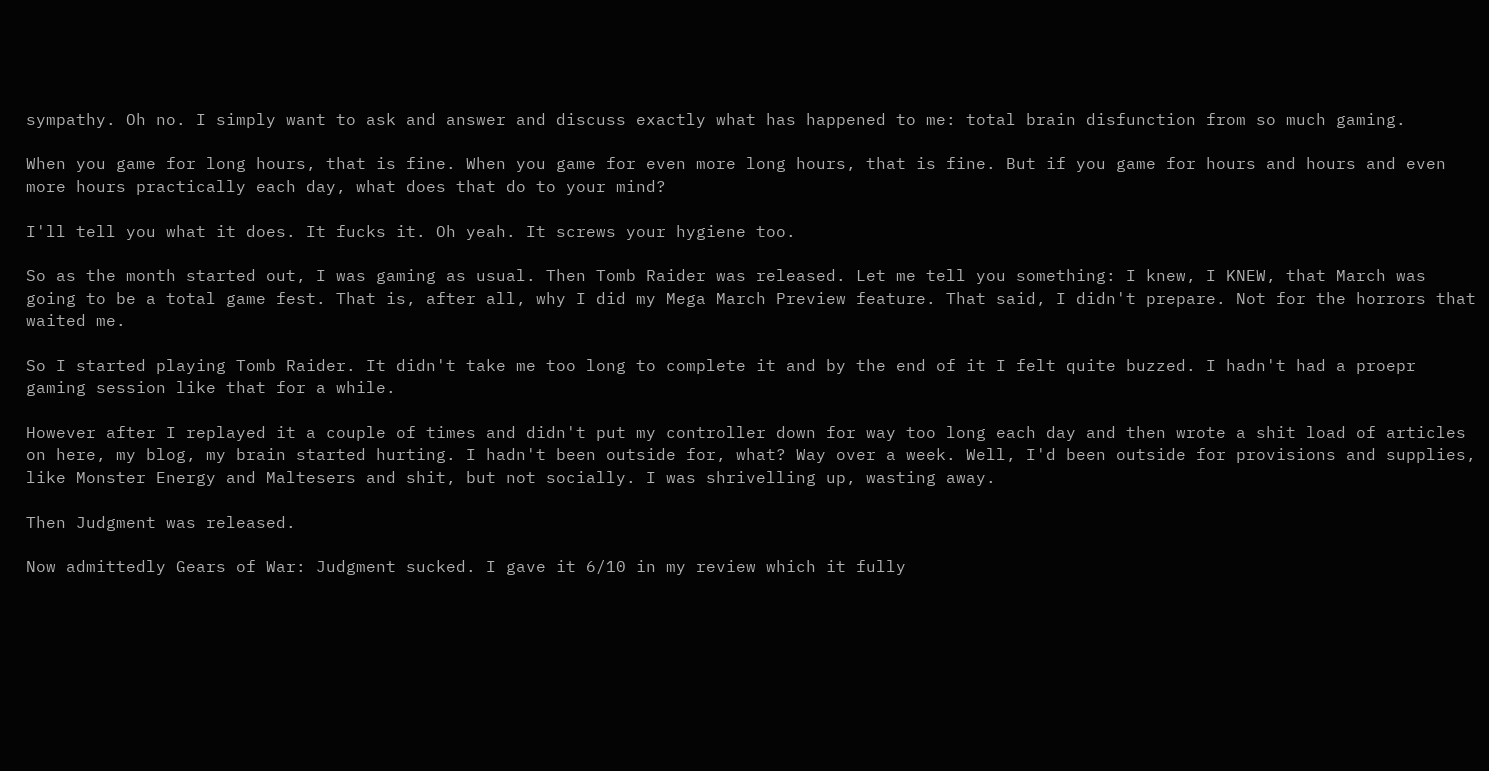sympathy. Oh no. I simply want to ask and answer and discuss exactly what has happened to me: total brain disfunction from so much gaming.

When you game for long hours, that is fine. When you game for even more long hours, that is fine. But if you game for hours and hours and even more hours practically each day, what does that do to your mind?

I'll tell you what it does. It fucks it. Oh yeah. It screws your hygiene too.

So as the month started out, I was gaming as usual. Then Tomb Raider was released. Let me tell you something: I knew, I KNEW, that March was going to be a total game fest. That is, after all, why I did my Mega March Preview feature. That said, I didn't prepare. Not for the horrors that waited me.

So I started playing Tomb Raider. It didn't take me too long to complete it and by the end of it I felt quite buzzed. I hadn't had a proepr gaming session like that for a while.

However after I replayed it a couple of times and didn't put my controller down for way too long each day and then wrote a shit load of articles on here, my blog, my brain started hurting. I hadn't been outside for, what? Way over a week. Well, I'd been outside for provisions and supplies, like Monster Energy and Maltesers and shit, but not socially. I was shrivelling up, wasting away.

Then Judgment was released.

Now admittedly Gears of War: Judgment sucked. I gave it 6/10 in my review which it fully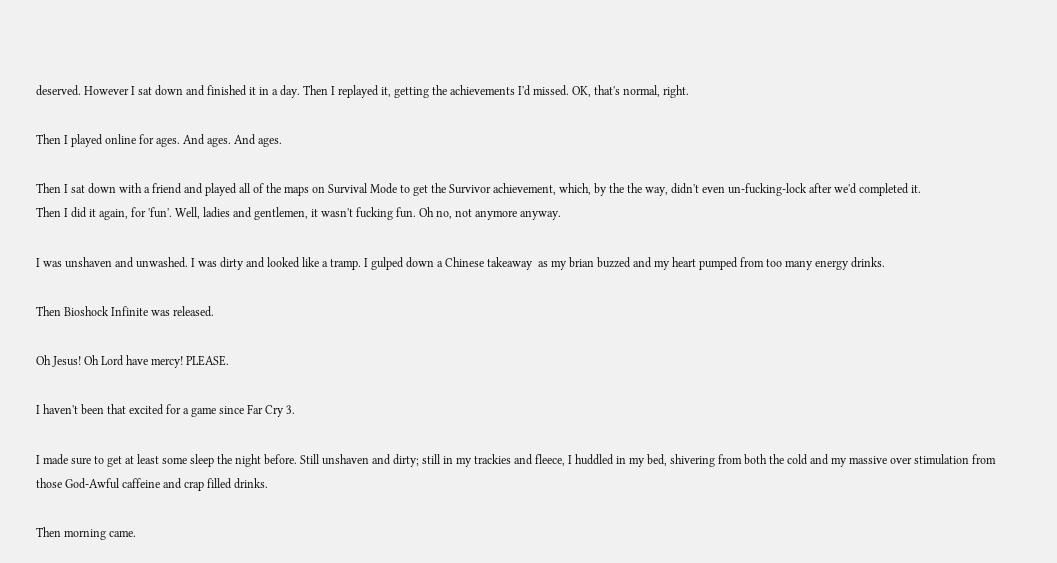deserved. However I sat down and finished it in a day. Then I replayed it, getting the achievements I'd missed. OK, that's normal, right.

Then I played online for ages. And ages. And ages.

Then I sat down with a friend and played all of the maps on Survival Mode to get the Survivor achievement, which, by the the way, didn't even un-fucking-lock after we'd completed it.
Then I did it again, for 'fun'. Well, ladies and gentlemen, it wasn't fucking fun. Oh no, not anymore anyway.

I was unshaven and unwashed. I was dirty and looked like a tramp. I gulped down a Chinese takeaway  as my brian buzzed and my heart pumped from too many energy drinks.

Then Bioshock Infinite was released.

Oh Jesus! Oh Lord have mercy! PLEASE.

I haven't been that excited for a game since Far Cry 3.

I made sure to get at least some sleep the night before. Still unshaven and dirty; still in my trackies and fleece, I huddled in my bed, shivering from both the cold and my massive over stimulation from those God-Awful caffeine and crap filled drinks.

Then morning came.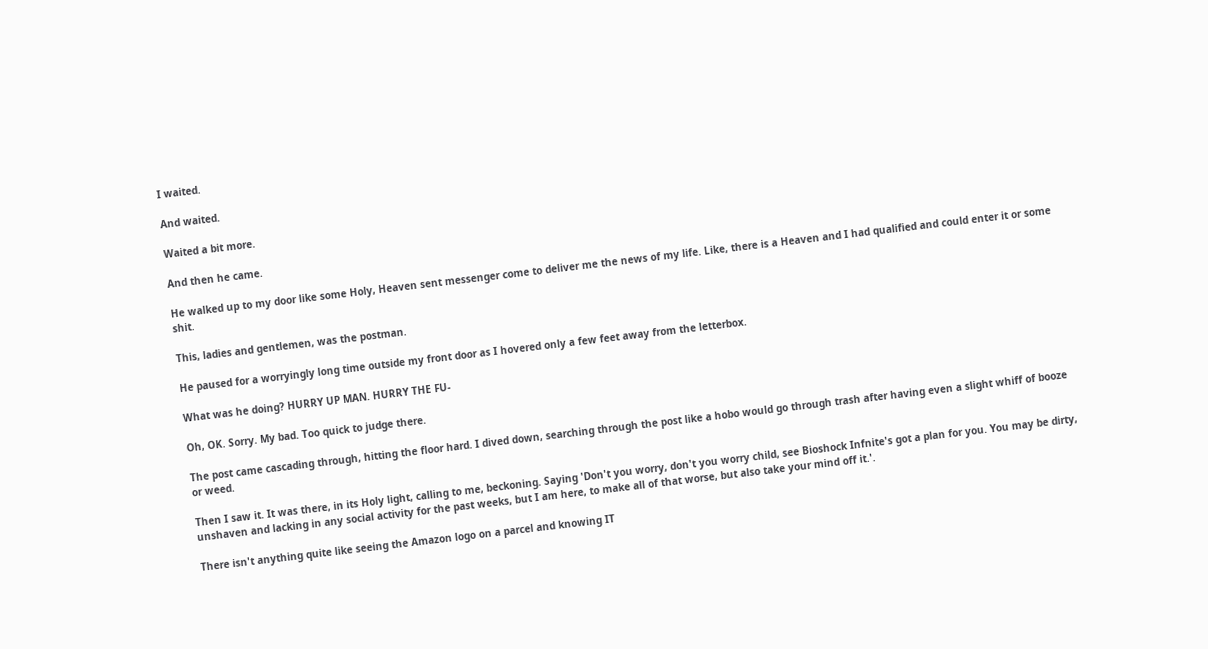I waited.

And waited.

Waited a bit more.

And then he came.

He walked up to my door like some Holy, Heaven sent messenger come to deliver me the news of my life. Like, there is a Heaven and I had qualified and could enter it or some shit.

This, ladies and gentlemen, was the postman.

He paused for a worryingly long time outside my front door as I hovered only a few feet away from the letterbox.

What was he doing? HURRY UP MAN. HURRY THE FU-

Oh, OK. Sorry. My bad. Too quick to judge there.

The post came cascading through, hitting the floor hard. I dived down, searching through the post like a hobo would go through trash after having even a slight whiff of booze or weed.

Then I saw it. It was there, in its Holy light, calling to me, beckoning. Saying 'Don't you worry, don't you worry child, see Bioshock Infnite's got a plan for you. You may be dirty, unshaven and lacking in any social activity for the past weeks, but I am here, to make all of that worse, but also take your mind off it.'.

There isn't anything quite like seeing the Amazon logo on a parcel and knowing IT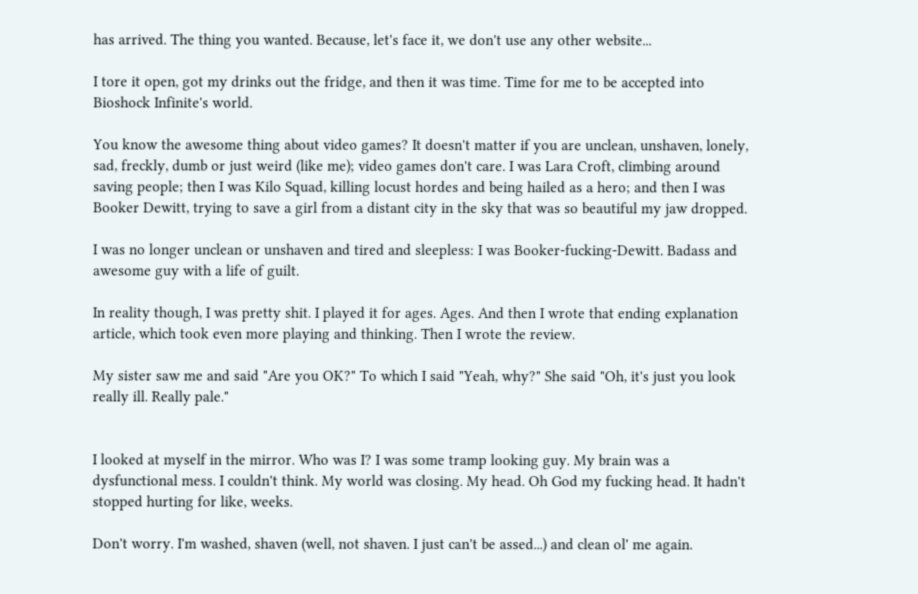has arrived. The thing you wanted. Because, let's face it, we don't use any other website...

I tore it open, got my drinks out the fridge, and then it was time. Time for me to be accepted into Bioshock Infinite's world.

You know the awesome thing about video games? It doesn't matter if you are unclean, unshaven, lonely, sad, freckly, dumb or just weird (like me); video games don't care. I was Lara Croft, climbing around saving people; then I was Kilo Squad, killing locust hordes and being hailed as a hero; and then I was Booker Dewitt, trying to save a girl from a distant city in the sky that was so beautiful my jaw dropped.

I was no longer unclean or unshaven and tired and sleepless: I was Booker-fucking-Dewitt. Badass and awesome guy with a life of guilt.

In reality though, I was pretty shit. I played it for ages. Ages. And then I wrote that ending explanation article, which took even more playing and thinking. Then I wrote the review.

My sister saw me and said "Are you OK?" To which I said "Yeah, why?" She said "Oh, it's just you look really ill. Really pale."


I looked at myself in the mirror. Who was I? I was some tramp looking guy. My brain was a dysfunctional mess. I couldn't think. My world was closing. My head. Oh God my fucking head. It hadn't stopped hurting for like, weeks.

Don't worry. I'm washed, shaven (well, not shaven. I just can't be assed...) and clean ol' me again.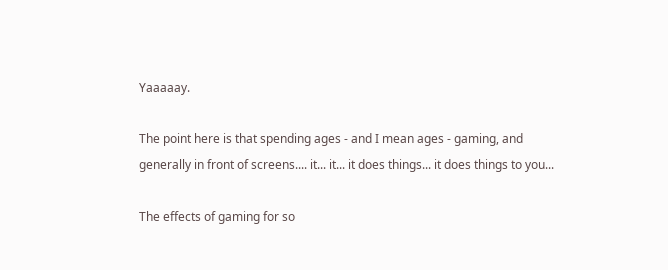Yaaaaay.

The point here is that spending ages - and I mean ages - gaming, and generally in front of screens.... it... it... it does things... it does things to you...

The effects of gaming for so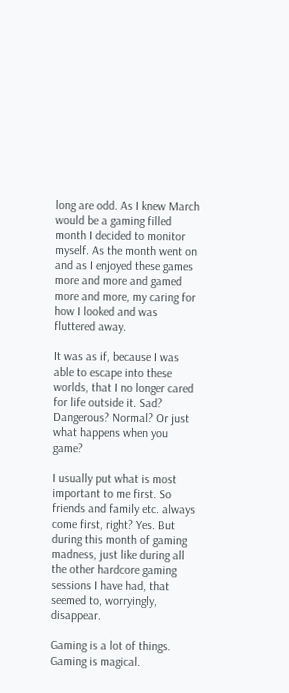long are odd. As I knew March would be a gaming filled month I decided to monitor myself. As the month went on and as I enjoyed these games more and more and gamed more and more, my caring for how I looked and was fluttered away.

It was as if, because I was able to escape into these worlds, that I no longer cared for life outside it. Sad? Dangerous? Normal? Or just what happens when you game?

I usually put what is most important to me first. So friends and family etc. always come first, right? Yes. But during this month of gaming madness, just like during all the other hardcore gaming sessions I have had, that seemed to, worryingly, disappear.

Gaming is a lot of things. Gaming is magical.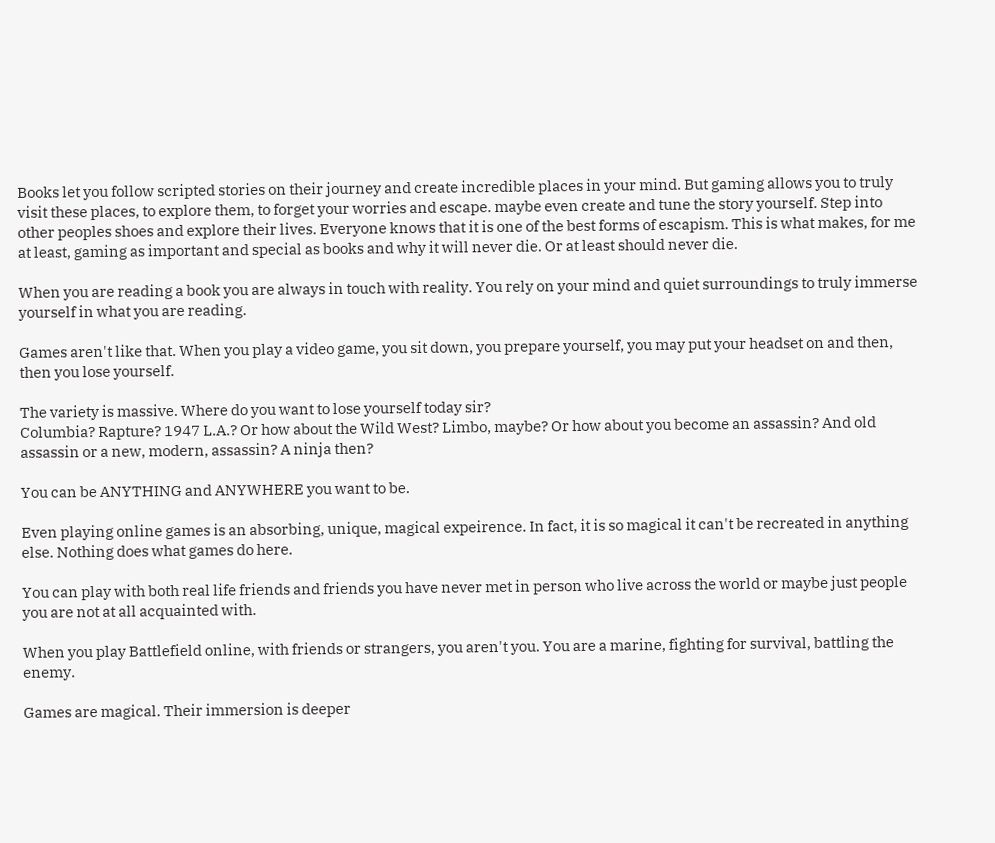Books let you follow scripted stories on their journey and create incredible places in your mind. But gaming allows you to truly visit these places, to explore them, to forget your worries and escape. maybe even create and tune the story yourself. Step into other peoples shoes and explore their lives. Everyone knows that it is one of the best forms of escapism. This is what makes, for me at least, gaming as important and special as books and why it will never die. Or at least should never die.

When you are reading a book you are always in touch with reality. You rely on your mind and quiet surroundings to truly immerse yourself in what you are reading.

Games aren't like that. When you play a video game, you sit down, you prepare yourself, you may put your headset on and then, then you lose yourself.

The variety is massive. Where do you want to lose yourself today sir?
Columbia? Rapture? 1947 L.A.? Or how about the Wild West? Limbo, maybe? Or how about you become an assassin? And old assassin or a new, modern, assassin? A ninja then?

You can be ANYTHING and ANYWHERE you want to be.

Even playing online games is an absorbing, unique, magical expeirence. In fact, it is so magical it can't be recreated in anything else. Nothing does what games do here.

You can play with both real life friends and friends you have never met in person who live across the world or maybe just people you are not at all acquainted with.

When you play Battlefield online, with friends or strangers, you aren't you. You are a marine, fighting for survival, battling the enemy.

Games are magical. Their immersion is deeper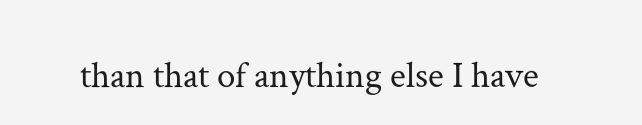than that of anything else I have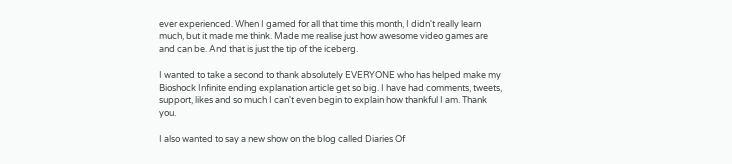ever experienced. When I gamed for all that time this month, I didn't really learn much, but it made me think. Made me realise just how awesome video games are and can be. And that is just the tip of the iceberg.

I wanted to take a second to thank absolutely EVERYONE who has helped make my Bioshock Infinite ending explanation article get so big. I have had comments, tweets, support, likes and so much I can't even begin to explain how thankful I am. Thank you.

I also wanted to say a new show on the blog called Diaries Of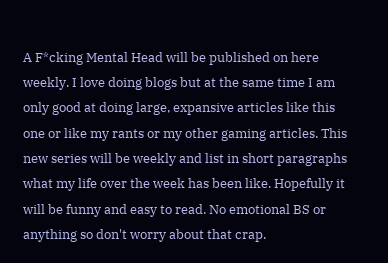A F*cking Mental Head will be published on here weekly. I love doing blogs but at the same time I am only good at doing large, expansive articles like this one or like my rants or my other gaming articles. This new series will be weekly and list in short paragraphs what my life over the week has been like. Hopefully it will be funny and easy to read. No emotional BS or anything so don't worry about that crap.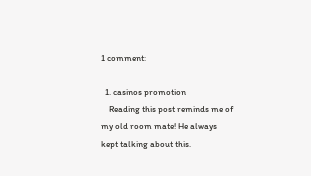1 comment:

  1. casinos promotion
    Reading this post reminds me of my old room mate! He always kept talking about this.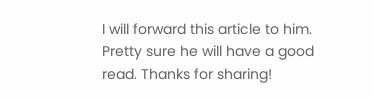I will forward this article to him. Pretty sure he will have a good read. Thanks for sharing!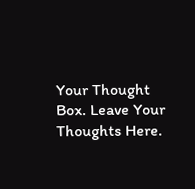Your Thought Box. Leave Your Thoughts Here.